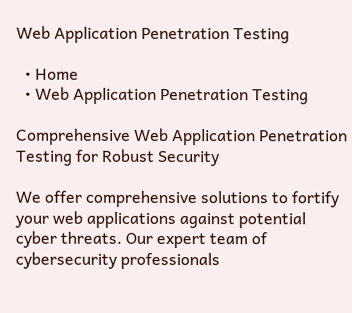Web Application Penetration Testing

  • Home
  • Web Application Penetration Testing

Comprehensive Web Application Penetration Testing for Robust Security

We offer comprehensive solutions to fortify your web applications against potential cyber threats. Our expert team of cybersecurity professionals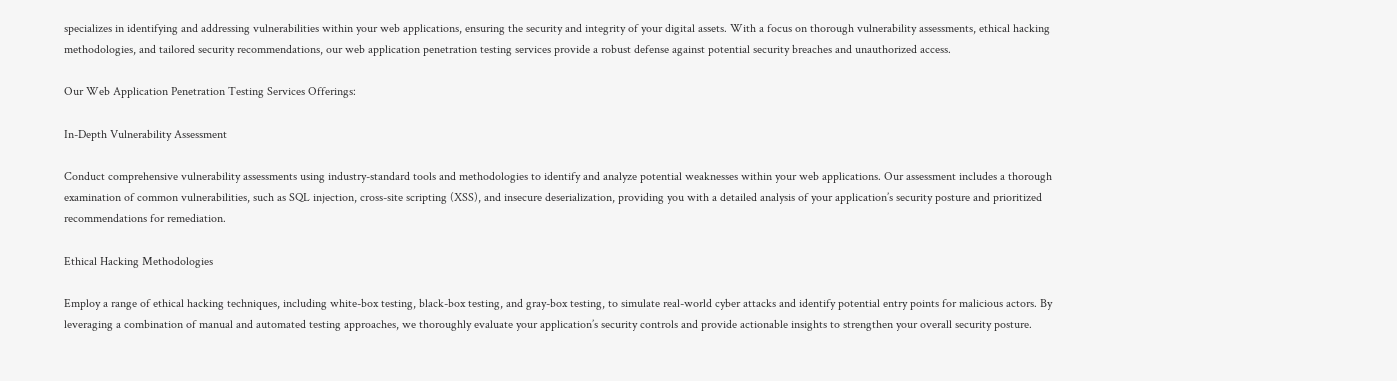specializes in identifying and addressing vulnerabilities within your web applications, ensuring the security and integrity of your digital assets. With a focus on thorough vulnerability assessments, ethical hacking methodologies, and tailored security recommendations, our web application penetration testing services provide a robust defense against potential security breaches and unauthorized access.

Our Web Application Penetration Testing Services Offerings:

In-Depth Vulnerability Assessment

Conduct comprehensive vulnerability assessments using industry-standard tools and methodologies to identify and analyze potential weaknesses within your web applications. Our assessment includes a thorough examination of common vulnerabilities, such as SQL injection, cross-site scripting (XSS), and insecure deserialization, providing you with a detailed analysis of your application’s security posture and prioritized recommendations for remediation.

Ethical Hacking Methodologies

Employ a range of ethical hacking techniques, including white-box testing, black-box testing, and gray-box testing, to simulate real-world cyber attacks and identify potential entry points for malicious actors. By leveraging a combination of manual and automated testing approaches, we thoroughly evaluate your application’s security controls and provide actionable insights to strengthen your overall security posture.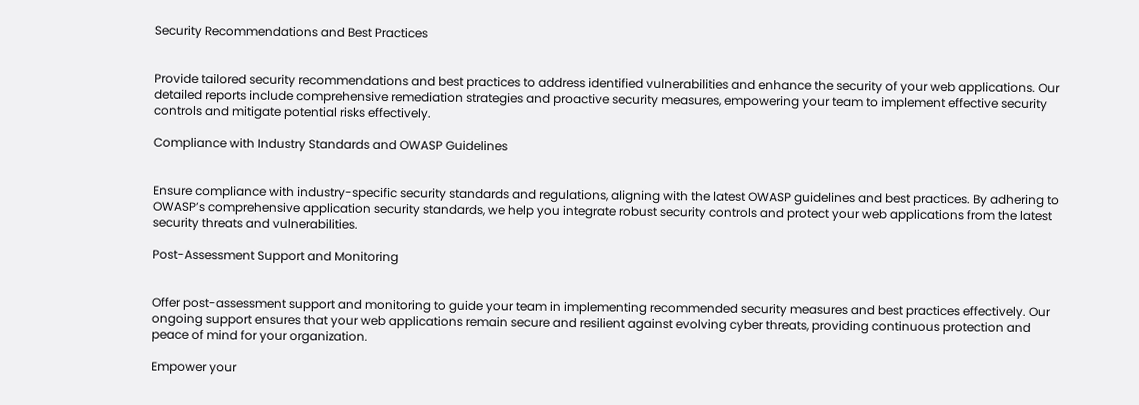Security Recommendations and Best Practices


Provide tailored security recommendations and best practices to address identified vulnerabilities and enhance the security of your web applications. Our detailed reports include comprehensive remediation strategies and proactive security measures, empowering your team to implement effective security controls and mitigate potential risks effectively.

Compliance with Industry Standards and OWASP Guidelines


Ensure compliance with industry-specific security standards and regulations, aligning with the latest OWASP guidelines and best practices. By adhering to OWASP’s comprehensive application security standards, we help you integrate robust security controls and protect your web applications from the latest security threats and vulnerabilities.

Post-Assessment Support and Monitoring


Offer post-assessment support and monitoring to guide your team in implementing recommended security measures and best practices effectively. Our ongoing support ensures that your web applications remain secure and resilient against evolving cyber threats, providing continuous protection and peace of mind for your organization.

Empower your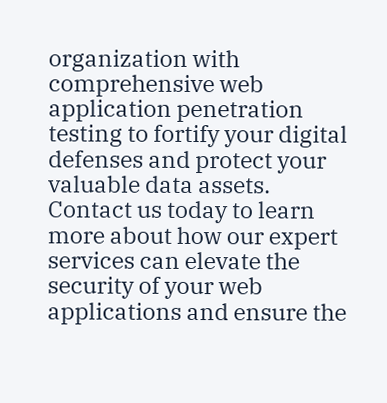organization with comprehensive web application penetration testing to fortify your digital defenses and protect your valuable data assets.
Contact us today to learn more about how our expert services can elevate the security of your web applications and ensure the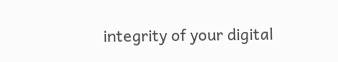integrity of your digital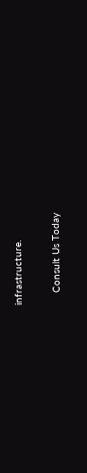infrastructure.

    Consult Us Today